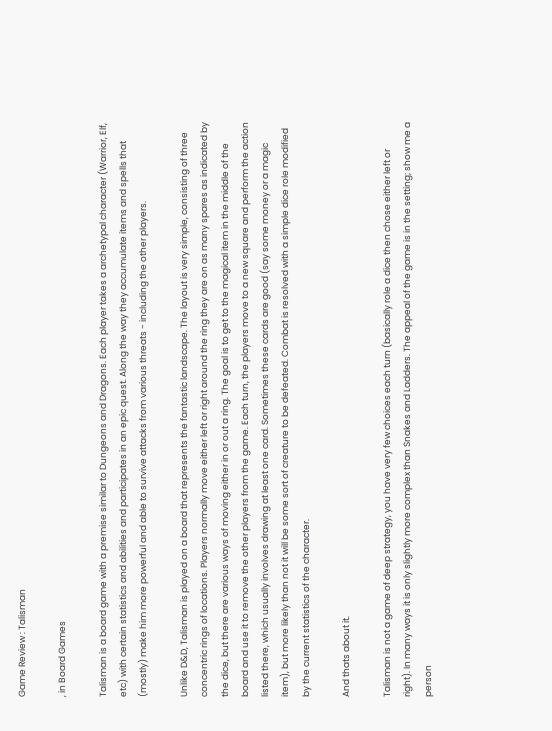Game Review : Talisman

, in Board Games

Talisman is a board game with a premise similar to Dungeons and Dragons. Each player takes a archetypal character (Warrior, Elf, etc) with certain statistics and abilities and participates in an epic quest. Along the way they accumulate items and spells that (mostly) make him more powerful and able to survive attacks from various threats - including the other players.

Unlike D&D, Talisman is played on a board that represents the fantastic landscape. The layout is very simple, consisting of three concentric rings of locations. Players normally move either left or right around the ring they are on as many spares as indicated by the dice, but there are various ways of moving either in or out a ring. The goal is to get to the magical item in the middle of the board and use it to remove the other players from the game. Each turn, the players move to a new square and perform the action listed there, which usually involves drawing at least one card. Sometimes these cards are good (say some money or a magic item), but more likely than not it will be some sort of creature to be defeated. Combat is resolved with a simple dice role modified by the current statistics of the character.

And thats about it.

Talisman is not a game of deep strategy, you have very few choices each turn (basically role a dice then chose either left or right). In many ways it is only slightly more complex than Snakes and Ladders. The appeal of the game is in the setting; show me a person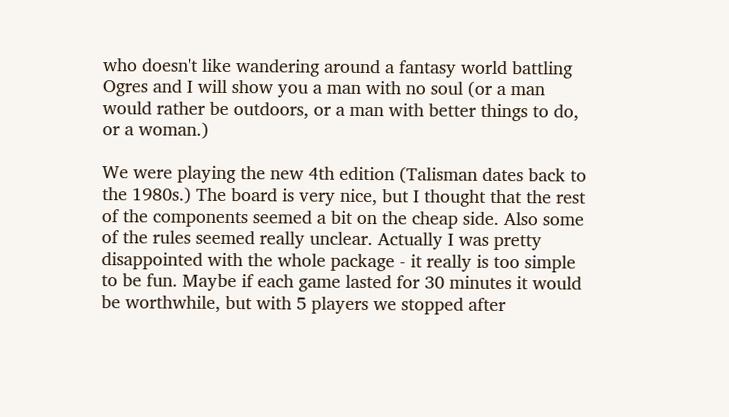who doesn't like wandering around a fantasy world battling Ogres and I will show you a man with no soul (or a man would rather be outdoors, or a man with better things to do, or a woman.)

We were playing the new 4th edition (Talisman dates back to the 1980s.) The board is very nice, but I thought that the rest of the components seemed a bit on the cheap side. Also some of the rules seemed really unclear. Actually I was pretty disappointed with the whole package - it really is too simple to be fun. Maybe if each game lasted for 30 minutes it would be worthwhile, but with 5 players we stopped after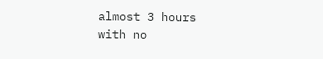almost 3 hours with no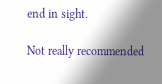end in sight.

Not really recommended